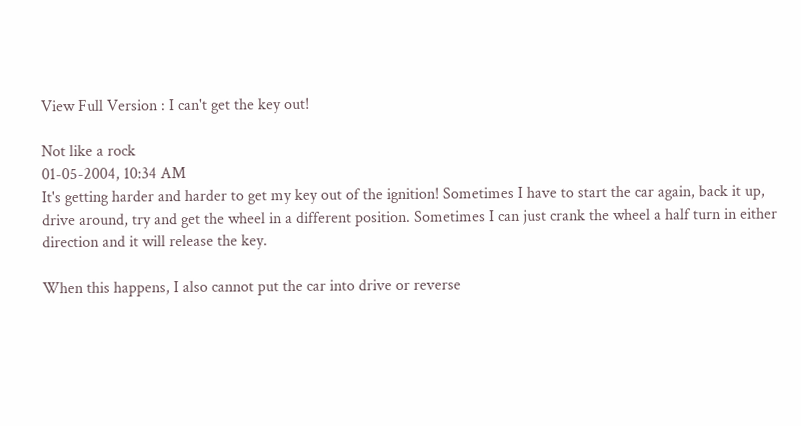View Full Version : I can't get the key out!

Not like a rock
01-05-2004, 10:34 AM
It's getting harder and harder to get my key out of the ignition! Sometimes I have to start the car again, back it up, drive around, try and get the wheel in a different position. Sometimes I can just crank the wheel a half turn in either direction and it will release the key.

When this happens, I also cannot put the car into drive or reverse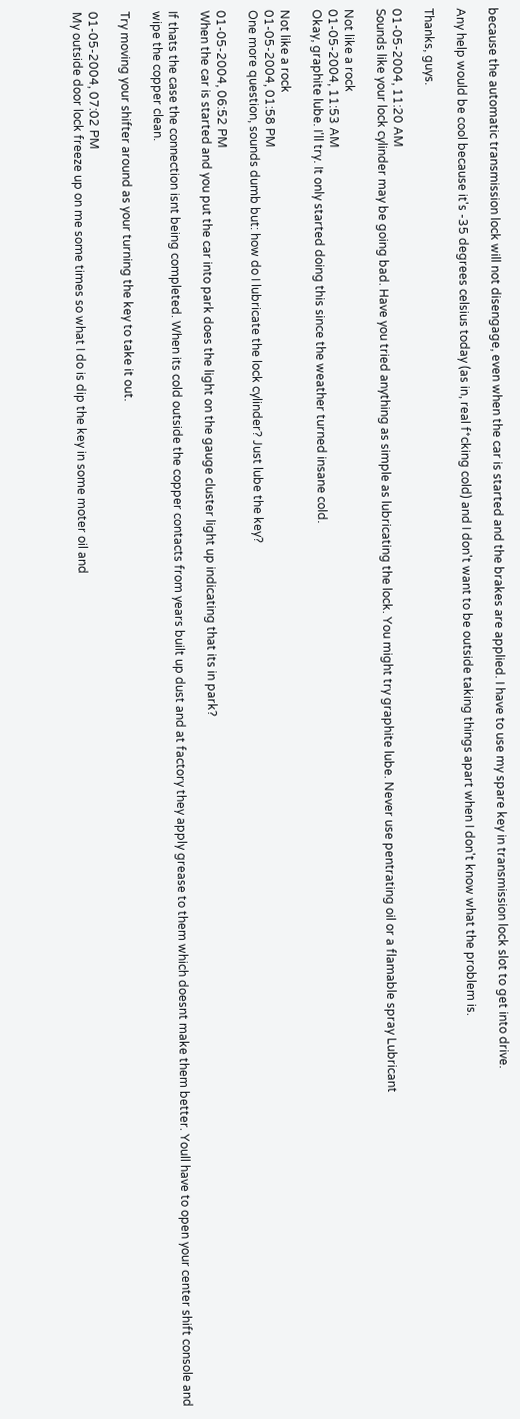because the automatic transmission lock will not disengage, even when the car is started and the brakes are applied. I have to use my spare key in transmission lock slot to get into drive.

Any help would be cool because it's -35 degrees celsius today (as in, real f*cking cold) and I don't want to be outside taking things apart when I don't know what the problem is.

Thanks, guys.

01-05-2004, 11:20 AM
Sounds like your lock cylinder may be going bad. Have you tried anything as simple as lubricating the lock. You might try graphite lube. Never use pentrating oil or a flamable spray Lubricant

Not like a rock
01-05-2004, 11:53 AM
Okay, graphite lube. I'll try. It only started doing this since the weather turned insane cold.

Not like a rock
01-05-2004, 01:58 PM
One more question, sounds dumb but: how do I lubricate the lock cylinder? Just lube the key?

01-05-2004, 06:52 PM
When the car is started and you put the car into park does the light on the gauge cluster light up indicating that its in park?

If thats the case the connection isnt being completed. When its cold outside the copper contacts from years built up dust and at factory they apply grease to them which doesnt make them better. Youll have to open your center shift console and wipe the copper clean.

Try moving your shifter around as your turning the key to take it out.

01-05-2004, 07:02 PM
My outside door lock freeze up on me some times so what I do is dip the key in some moter oil and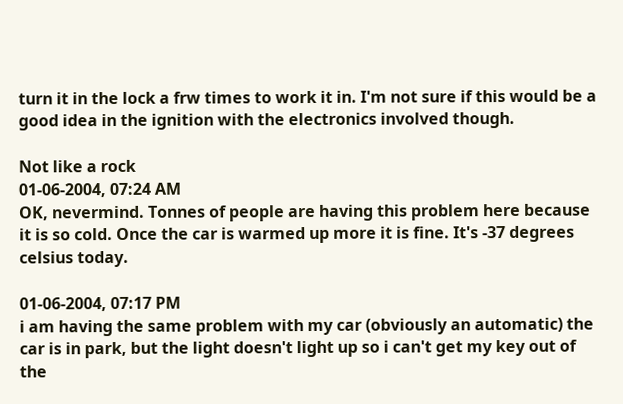turn it in the lock a frw times to work it in. I'm not sure if this would be a good idea in the ignition with the electronics involved though.

Not like a rock
01-06-2004, 07:24 AM
OK, nevermind. Tonnes of people are having this problem here because it is so cold. Once the car is warmed up more it is fine. It's -37 degrees celsius today.

01-06-2004, 07:17 PM
i am having the same problem with my car (obviously an automatic) the car is in park, but the light doesn't light up so i can't get my key out of the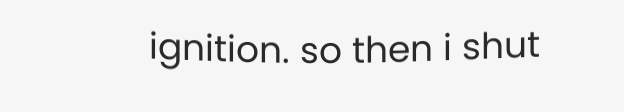ignition. so then i shut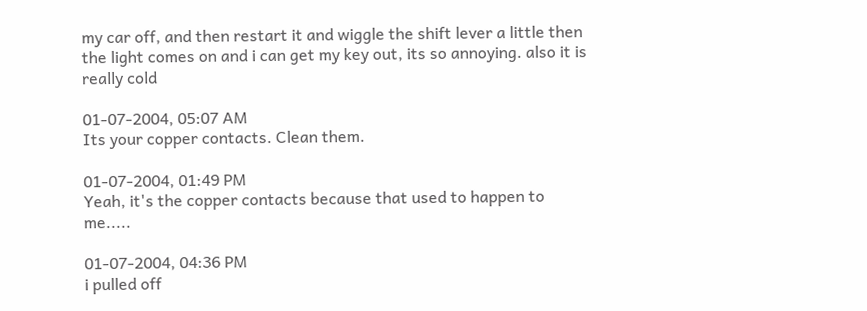my car off, and then restart it and wiggle the shift lever a little then the light comes on and i can get my key out, its so annoying. also it is really cold

01-07-2004, 05:07 AM
Its your copper contacts. Clean them.

01-07-2004, 01:49 PM
Yeah, it's the copper contacts because that used to happen to me.....

01-07-2004, 04:36 PM
i pulled off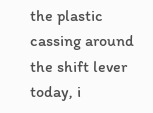the plastic cassing around the shift lever today, i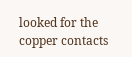looked for the copper contacts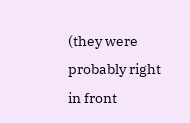(they were probably right in front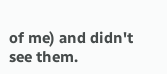of me) and didn't see them.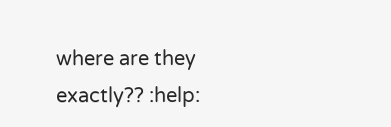where are they exactly?? :help: